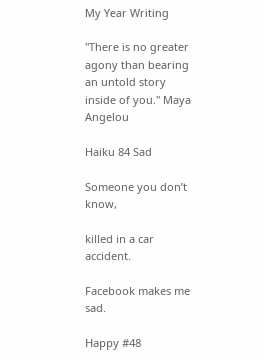My Year Writing

"There is no greater agony than bearing an untold story inside of you." Maya Angelou

Haiku 84 Sad

Someone you don’t know,

killed in a car accident.

Facebook makes me sad.

Happy #48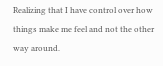Realizing that I have control over how things make me feel and not the other way around.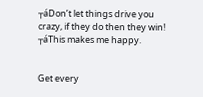┬áDon’t let things drive you crazy, if they do then they win! ┬áThis makes me happy.


Get every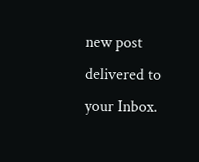new post delivered to your Inbox.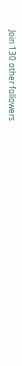Join 130 other followers